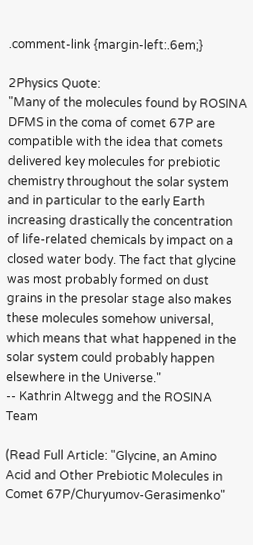.comment-link {margin-left:.6em;}

2Physics Quote:
"Many of the molecules found by ROSINA DFMS in the coma of comet 67P are compatible with the idea that comets delivered key molecules for prebiotic chemistry throughout the solar system and in particular to the early Earth increasing drastically the concentration of life-related chemicals by impact on a closed water body. The fact that glycine was most probably formed on dust grains in the presolar stage also makes these molecules somehow universal, which means that what happened in the solar system could probably happen elsewhere in the Universe."
-- Kathrin Altwegg and the ROSINA Team

(Read Full Article: "Glycine, an Amino Acid and Other Prebiotic Molecules in Comet 67P/Churyumov-Gerasimenko"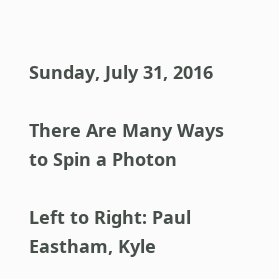Sunday, July 31, 2016

There Are Many Ways to Spin a Photon

Left to Right: Paul Eastham, Kyle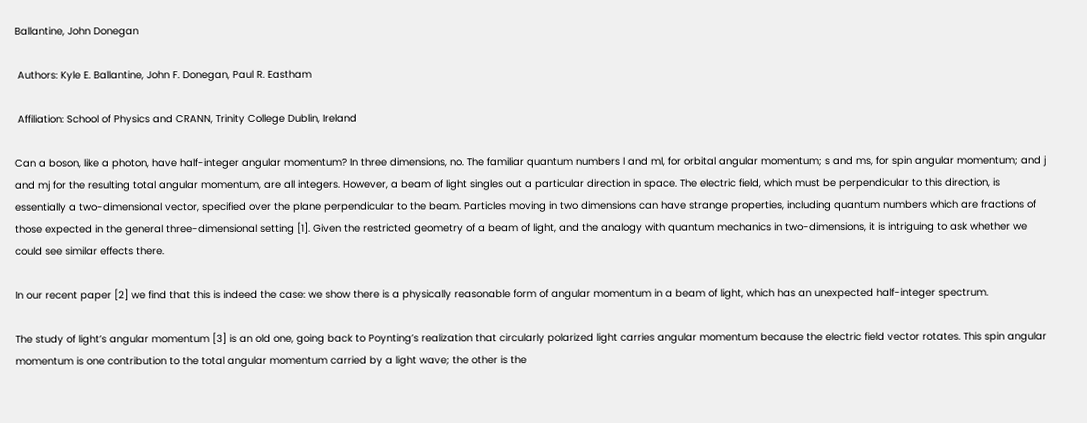Ballantine, John Donegan

 Authors: Kyle E. Ballantine, John F. Donegan, Paul R. Eastham

 Affiliation: School of Physics and CRANN, Trinity College Dublin, Ireland

Can a boson, like a photon, have half-integer angular momentum? In three dimensions, no. The familiar quantum numbers l and ml, for orbital angular momentum; s and ms, for spin angular momentum; and j and mj for the resulting total angular momentum, are all integers. However, a beam of light singles out a particular direction in space. The electric field, which must be perpendicular to this direction, is essentially a two-dimensional vector, specified over the plane perpendicular to the beam. Particles moving in two dimensions can have strange properties, including quantum numbers which are fractions of those expected in the general three-dimensional setting [1]. Given the restricted geometry of a beam of light, and the analogy with quantum mechanics in two-dimensions, it is intriguing to ask whether we could see similar effects there.

In our recent paper [2] we find that this is indeed the case: we show there is a physically reasonable form of angular momentum in a beam of light, which has an unexpected half-integer spectrum.

The study of light’s angular momentum [3] is an old one, going back to Poynting’s realization that circularly polarized light carries angular momentum because the electric field vector rotates. This spin angular momentum is one contribution to the total angular momentum carried by a light wave; the other is the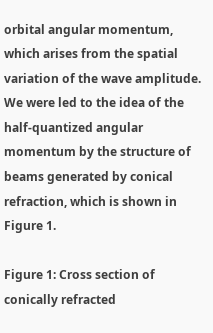orbital angular momentum, which arises from the spatial variation of the wave amplitude. We were led to the idea of the half-quantized angular momentum by the structure of beams generated by conical refraction, which is shown in Figure 1.

Figure 1: Cross section of conically refracted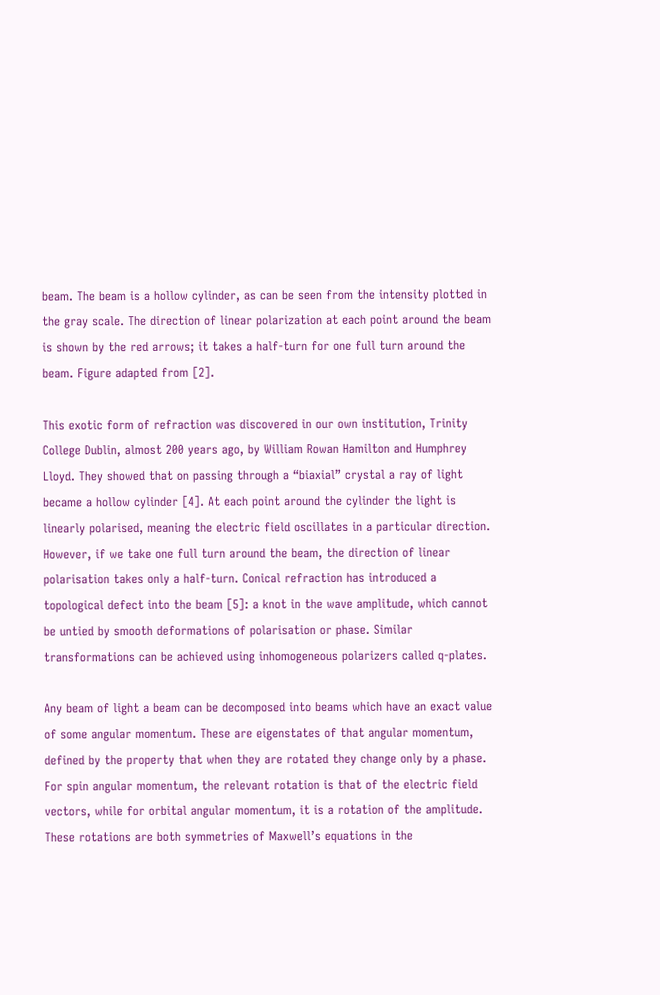beam. The beam is a hollow cylinder, as can be seen from the intensity plotted in the gray scale. The direction of linear polarization at each point around the beam is shown by the red arrows; it takes a half-turn for one full turn around the beam. Figure adapted from [2].

This exotic form of refraction was discovered in our own institution, Trinity College Dublin, almost 200 years ago, by William Rowan Hamilton and Humphrey Lloyd. They showed that on passing through a “biaxial” crystal a ray of light became a hollow cylinder [4]. At each point around the cylinder the light is linearly polarised, meaning the electric field oscillates in a particular direction. However, if we take one full turn around the beam, the direction of linear polarisation takes only a half-turn. Conical refraction has introduced a topological defect into the beam [5]: a knot in the wave amplitude, which cannot be untied by smooth deformations of polarisation or phase. Similar transformations can be achieved using inhomogeneous polarizers called q-plates.

Any beam of light a beam can be decomposed into beams which have an exact value of some angular momentum. These are eigenstates of that angular momentum, defined by the property that when they are rotated they change only by a phase. For spin angular momentum, the relevant rotation is that of the electric field vectors, while for orbital angular momentum, it is a rotation of the amplitude. These rotations are both symmetries of Maxwell’s equations in the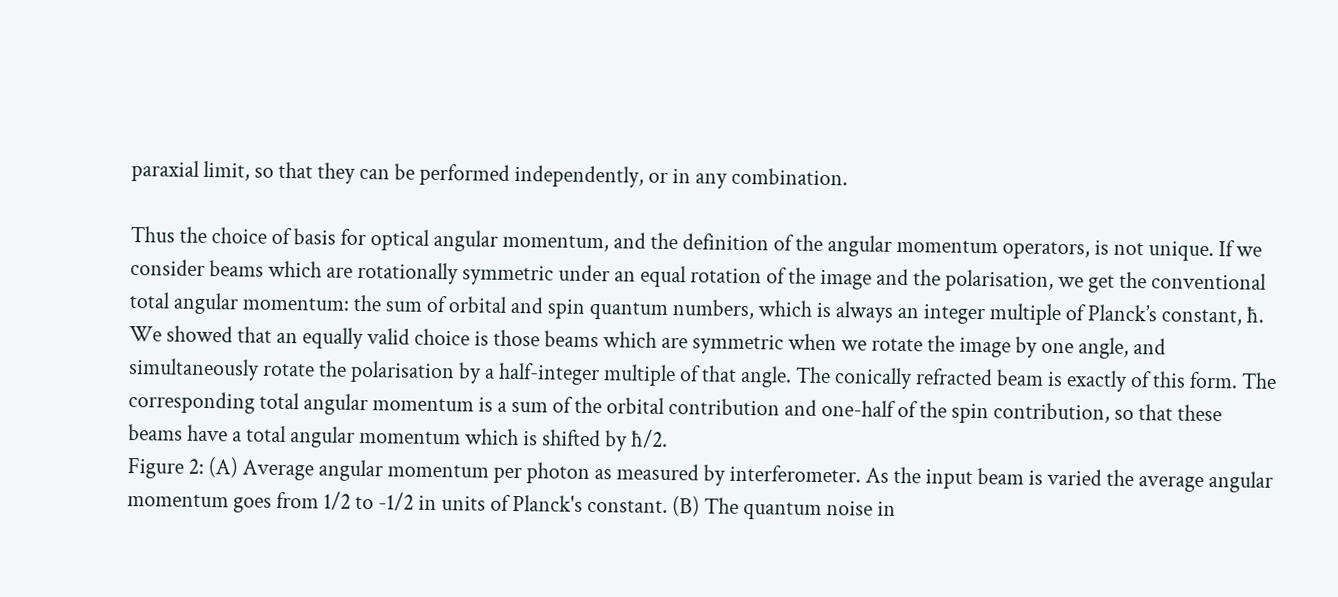paraxial limit, so that they can be performed independently, or in any combination.

Thus the choice of basis for optical angular momentum, and the definition of the angular momentum operators, is not unique. If we consider beams which are rotationally symmetric under an equal rotation of the image and the polarisation, we get the conventional total angular momentum: the sum of orbital and spin quantum numbers, which is always an integer multiple of Planck’s constant, ħ. We showed that an equally valid choice is those beams which are symmetric when we rotate the image by one angle, and simultaneously rotate the polarisation by a half-integer multiple of that angle. The conically refracted beam is exactly of this form. The corresponding total angular momentum is a sum of the orbital contribution and one-half of the spin contribution, so that these beams have a total angular momentum which is shifted by ħ/2.
Figure 2: (A) Average angular momentum per photon as measured by interferometer. As the input beam is varied the average angular momentum goes from 1/2 to -1/2 in units of Planck's constant. (B) The quantum noise in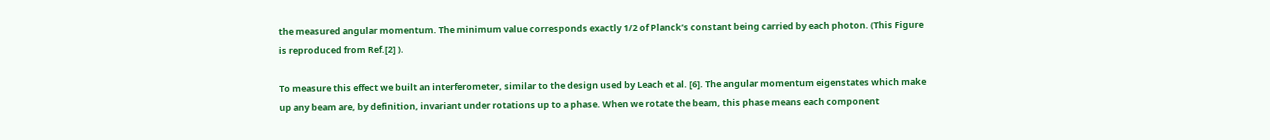the measured angular momentum. The minimum value corresponds exactly 1/2 of Planck’s constant being carried by each photon. (This Figure is reproduced from Ref.[2] ).

To measure this effect we built an interferometer, similar to the design used by Leach et al. [6]. The angular momentum eigenstates which make up any beam are, by definition, invariant under rotations up to a phase. When we rotate the beam, this phase means each component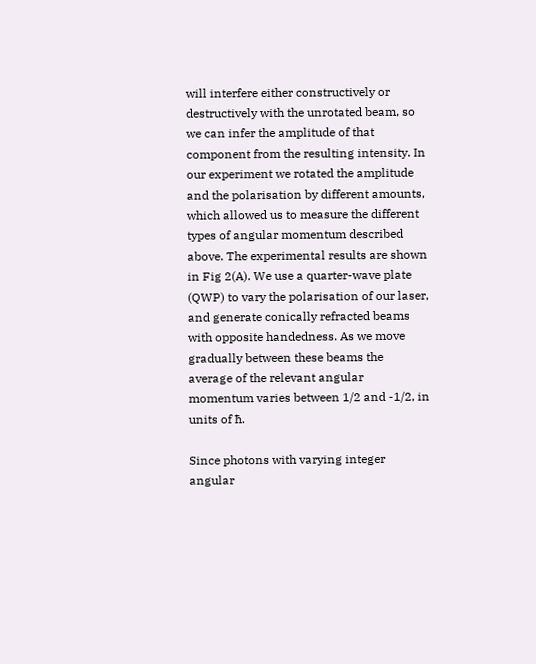will interfere either constructively or destructively with the unrotated beam, so we can infer the amplitude of that component from the resulting intensity. In our experiment we rotated the amplitude and the polarisation by different amounts, which allowed us to measure the different types of angular momentum described above. The experimental results are shown in Fig 2(A). We use a quarter-wave plate (QWP) to vary the polarisation of our laser, and generate conically refracted beams with opposite handedness. As we move gradually between these beams the average of the relevant angular momentum varies between 1/2 and -1/2, in units of ħ.

Since photons with varying integer angular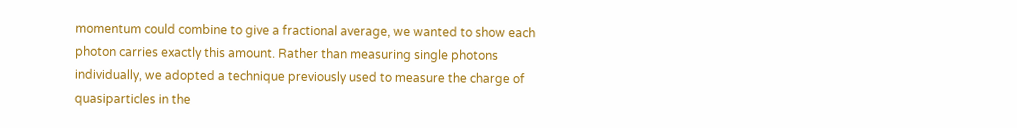momentum could combine to give a fractional average, we wanted to show each photon carries exactly this amount. Rather than measuring single photons individually, we adopted a technique previously used to measure the charge of quasiparticles in the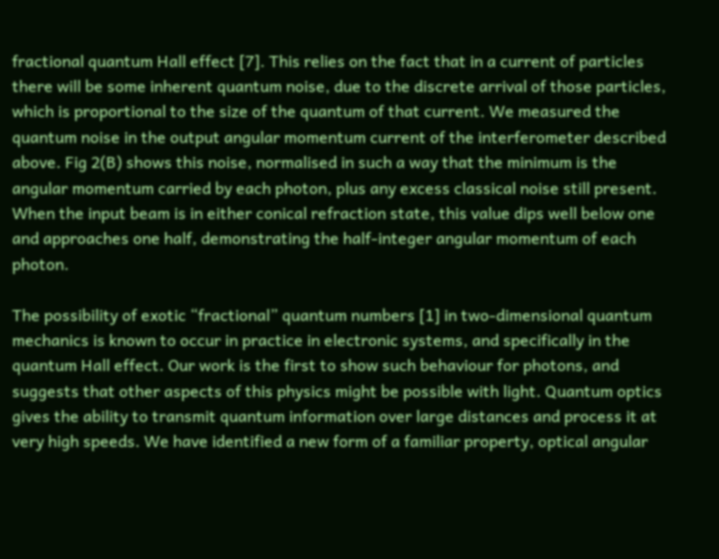fractional quantum Hall effect [7]. This relies on the fact that in a current of particles there will be some inherent quantum noise, due to the discrete arrival of those particles, which is proportional to the size of the quantum of that current. We measured the quantum noise in the output angular momentum current of the interferometer described above. Fig 2(B) shows this noise, normalised in such a way that the minimum is the angular momentum carried by each photon, plus any excess classical noise still present. When the input beam is in either conical refraction state, this value dips well below one and approaches one half, demonstrating the half-integer angular momentum of each photon.

The possibility of exotic “fractional” quantum numbers [1] in two-dimensional quantum mechanics is known to occur in practice in electronic systems, and specifically in the quantum Hall effect. Our work is the first to show such behaviour for photons, and suggests that other aspects of this physics might be possible with light. Quantum optics gives the ability to transmit quantum information over large distances and process it at very high speeds. We have identified a new form of a familiar property, optical angular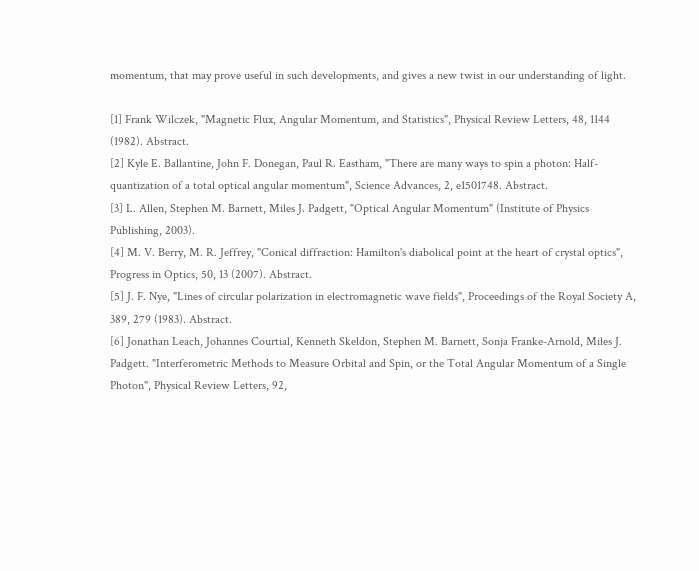momentum, that may prove useful in such developments, and gives a new twist in our understanding of light.

[1] Frank Wilczek, "Magnetic Flux, Angular Momentum, and Statistics", Physical Review Letters, 48, 1144 (1982). Abstract.
[2] Kyle E. Ballantine, John F. Donegan, Paul R. Eastham, "There are many ways to spin a photon: Half-quantization of a total optical angular momentum", Science Advances, 2, e1501748. Abstract.
[3] L. Allen, Stephen M. Barnett, Miles J. Padgett, "Optical Angular Momentum" (Institute of Physics Publishing, 2003).
[4] M. V. Berry, M. R. Jeffrey, "Conical diffraction: Hamilton's diabolical point at the heart of crystal optics", Progress in Optics, 50, 13 (2007). Abstract.
[5] J. F. Nye, "Lines of circular polarization in electromagnetic wave fields", Proceedings of the Royal Society A, 389, 279 (1983). Abstract.
[6] Jonathan Leach, Johannes Courtial, Kenneth Skeldon, Stephen M. Barnett, Sonja Franke-Arnold, Miles J. Padgett. "Interferometric Methods to Measure Orbital and Spin, or the Total Angular Momentum of a Single Photon", Physical Review Letters, 92,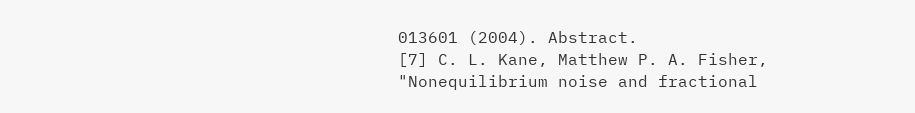013601 (2004). Abstract.
[7] C. L. Kane, Matthew P. A. Fisher, "Nonequilibrium noise and fractional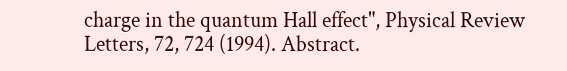charge in the quantum Hall effect", Physical Review Letters, 72, 724 (1994). Abstract.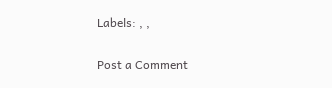Labels: , ,


Post a Comment